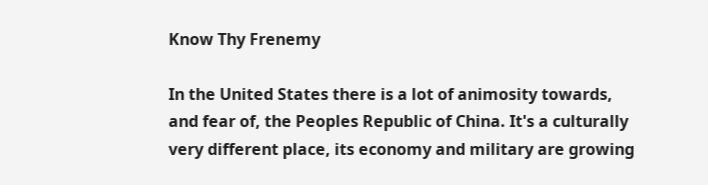Know Thy Frenemy

In the United States there is a lot of animosity towards, and fear of, the Peoples Republic of China. It's a culturally very different place, its economy and military are growing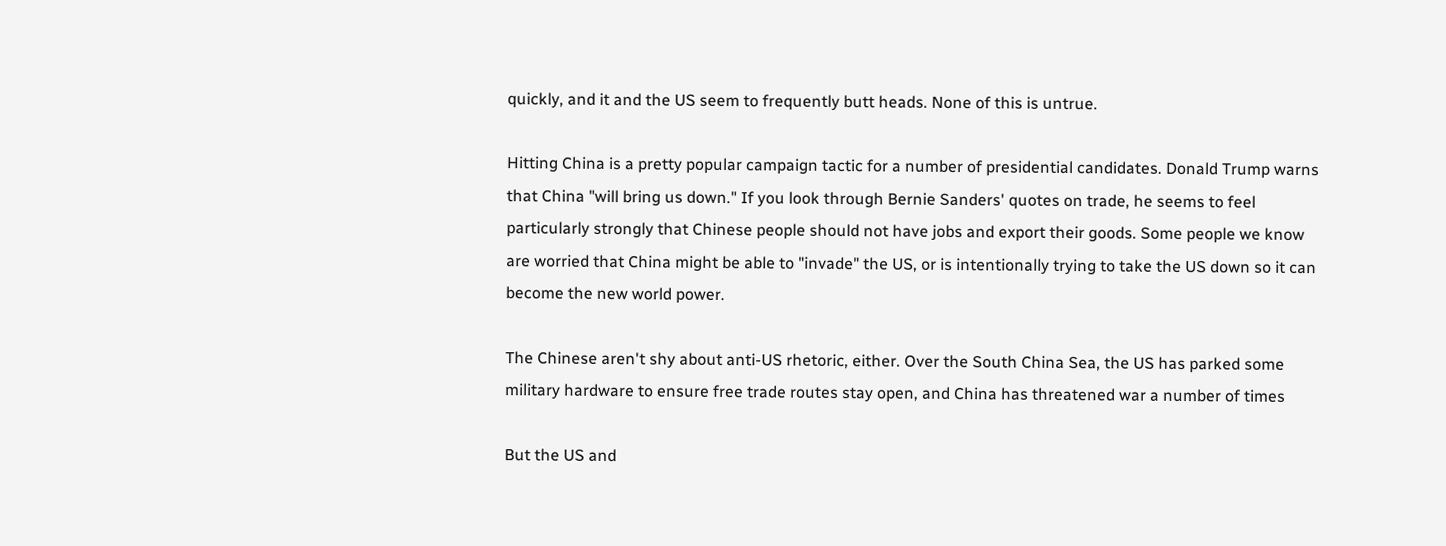quickly, and it and the US seem to frequently butt heads. None of this is untrue.

Hitting China is a pretty popular campaign tactic for a number of presidential candidates. Donald Trump warns that China "will bring us down." If you look through Bernie Sanders' quotes on trade, he seems to feel particularly strongly that Chinese people should not have jobs and export their goods. Some people we know are worried that China might be able to "invade" the US, or is intentionally trying to take the US down so it can become the new world power.

The Chinese aren't shy about anti-US rhetoric, either. Over the South China Sea, the US has parked some military hardware to ensure free trade routes stay open, and China has threatened war a number of times

But the US and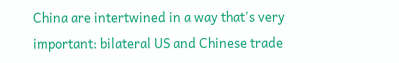China are intertwined in a way that's very important: bilateral US and Chinese trade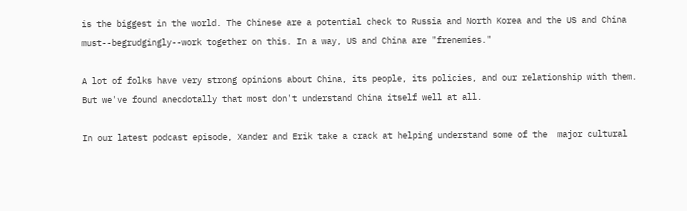is the biggest in the world. The Chinese are a potential check to Russia and North Korea and the US and China must--begrudgingly--work together on this. In a way, US and China are "frenemies."

A lot of folks have very strong opinions about China, its people, its policies, and our relationship with them. But we've found anecdotally that most don't understand China itself well at all.

In our latest podcast episode, Xander and Erik take a crack at helping understand some of the  major cultural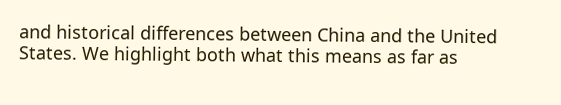and historical differences between China and the United States. We highlight both what this means as far as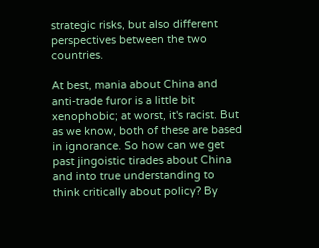strategic risks, but also different perspectives between the two countries.

At best, mania about China and anti-trade furor is a little bit xenophobic; at worst, it's racist. But as we know, both of these are based in ignorance. So how can we get past jingoistic tirades about China and into true understanding to think critically about policy? By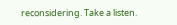reconsidering. Take a listen.